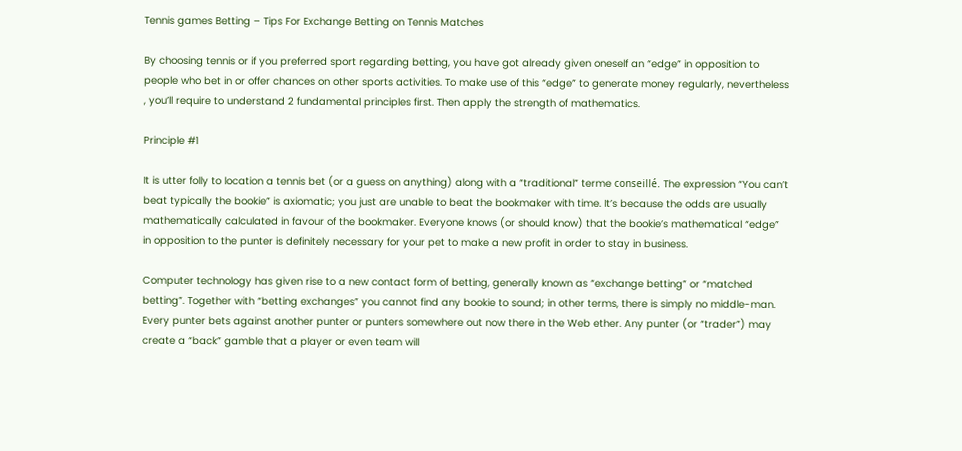Tennis games Betting – Tips For Exchange Betting on Tennis Matches

By choosing tennis or if you preferred sport regarding betting, you have got already given oneself an “edge” in opposition to people who bet in or offer chances on other sports activities. To make use of this “edge” to generate money regularly, nevertheless , you’ll require to understand 2 fundamental principles first. Then apply the strength of mathematics.

Principle #1

It is utter folly to location a tennis bet (or a guess on anything) along with a “traditional” terme conseillé. The expression “You can’t beat typically the bookie” is axiomatic; you just are unable to beat the bookmaker with time. It’s because the odds are usually mathematically calculated in favour of the bookmaker. Everyone knows (or should know) that the bookie’s mathematical “edge” in opposition to the punter is definitely necessary for your pet to make a new profit in order to stay in business.

Computer technology has given rise to a new contact form of betting, generally known as “exchange betting” or “matched betting”. Together with “betting exchanges” you cannot find any bookie to sound; in other terms, there is simply no middle-man. Every punter bets against another punter or punters somewhere out now there in the Web ether. Any punter (or “trader”) may create a “back” gamble that a player or even team will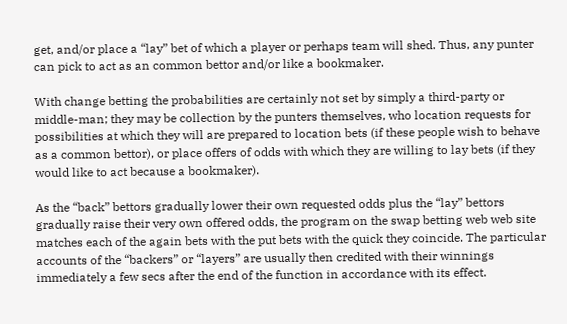get, and/or place a “lay” bet of which a player or perhaps team will shed. Thus, any punter can pick to act as an common bettor and/or like a bookmaker.

With change betting the probabilities are certainly not set by simply a third-party or middle-man; they may be collection by the punters themselves, who location requests for possibilities at which they will are prepared to location bets (if these people wish to behave as a common bettor), or place offers of odds with which they are willing to lay bets (if they would like to act because a bookmaker).

As the “back” bettors gradually lower their own requested odds plus the “lay” bettors gradually raise their very own offered odds, the program on the swap betting web web site matches each of the again bets with the put bets with the quick they coincide. The particular accounts of the “backers” or “layers” are usually then credited with their winnings immediately a few secs after the end of the function in accordance with its effect.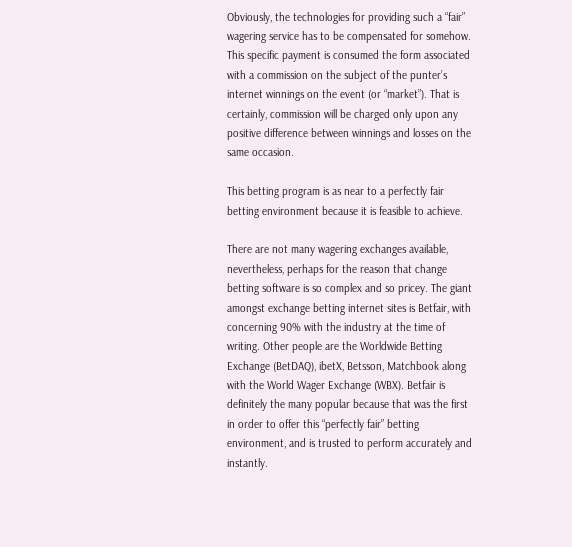Obviously, the technologies for providing such a “fair” wagering service has to be compensated for somehow. This specific payment is consumed the form associated with a commission on the subject of the punter’s internet winnings on the event (or “market”). That is certainly, commission will be charged only upon any positive difference between winnings and losses on the same occasion.

This betting program is as near to a perfectly fair betting environment because it is feasible to achieve.

There are not many wagering exchanges available, nevertheless, perhaps for the reason that change betting software is so complex and so pricey. The giant amongst exchange betting internet sites is Betfair, with concerning 90% with the industry at the time of writing. Other people are the Worldwide Betting Exchange (BetDAQ), ibetX, Betsson, Matchbook along with the World Wager Exchange (WBX). Betfair is definitely the many popular because that was the first in order to offer this “perfectly fair” betting environment, and is trusted to perform accurately and instantly.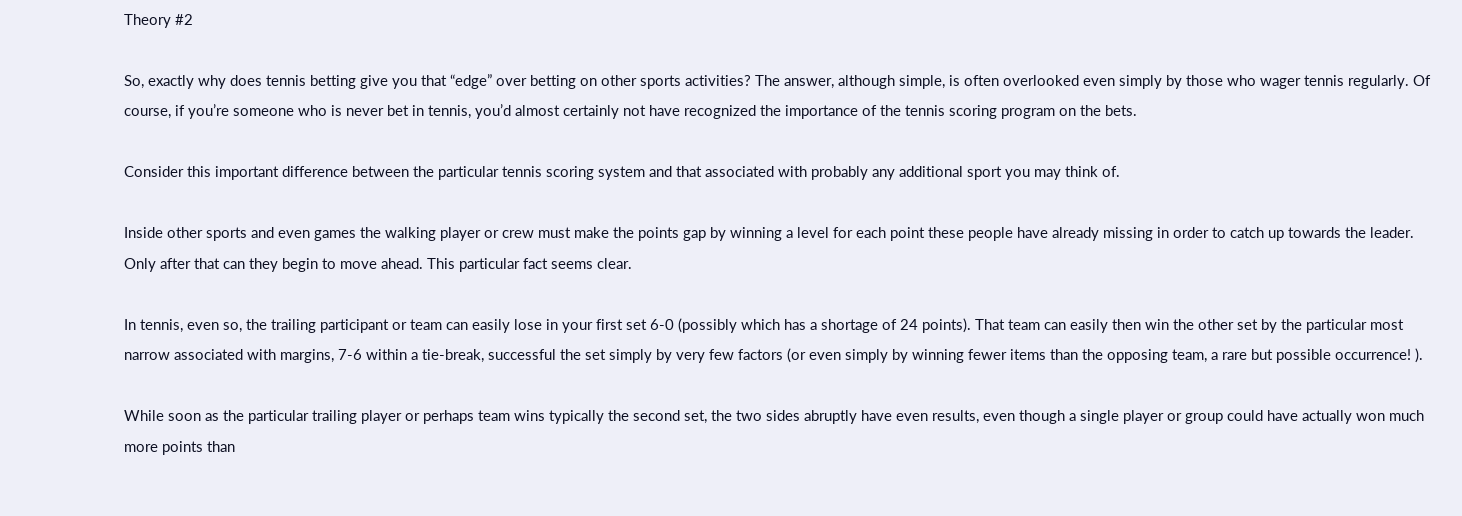Theory #2

So, exactly why does tennis betting give you that “edge” over betting on other sports activities? The answer, although simple, is often overlooked even simply by those who wager tennis regularly. Of course, if you’re someone who is never bet in tennis, you’d almost certainly not have recognized the importance of the tennis scoring program on the bets.

Consider this important difference between the particular tennis scoring system and that associated with probably any additional sport you may think of.

Inside other sports and even games the walking player or crew must make the points gap by winning a level for each point these people have already missing in order to catch up towards the leader. Only after that can they begin to move ahead. This particular fact seems clear.

In tennis, even so, the trailing participant or team can easily lose in your first set 6-0 (possibly which has a shortage of 24 points). That team can easily then win the other set by the particular most narrow associated with margins, 7-6 within a tie-break, successful the set simply by very few factors (or even simply by winning fewer items than the opposing team, a rare but possible occurrence! ).

While soon as the particular trailing player or perhaps team wins typically the second set, the two sides abruptly have even results, even though a single player or group could have actually won much more points than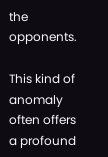the opponents.

This kind of anomaly often offers a profound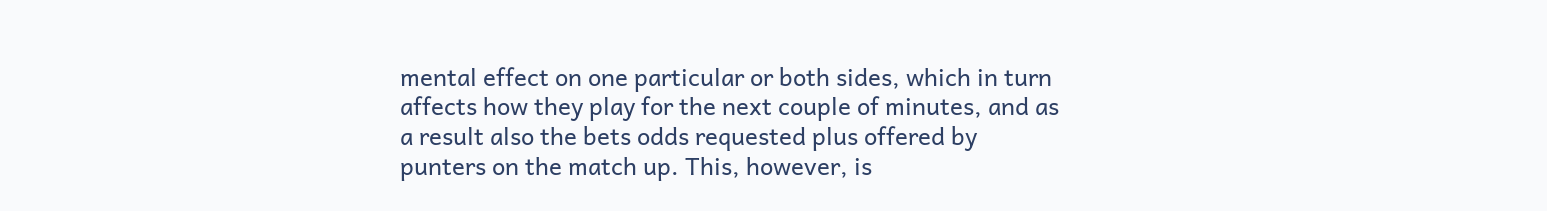mental effect on one particular or both sides, which in turn affects how they play for the next couple of minutes, and as a result also the bets odds requested plus offered by punters on the match up. This, however, is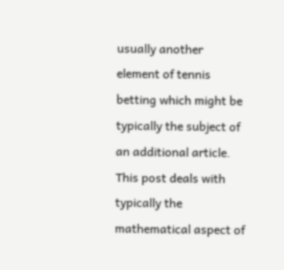usually another element of tennis betting which might be typically the subject of an additional article. This post deals with typically the mathematical aspect of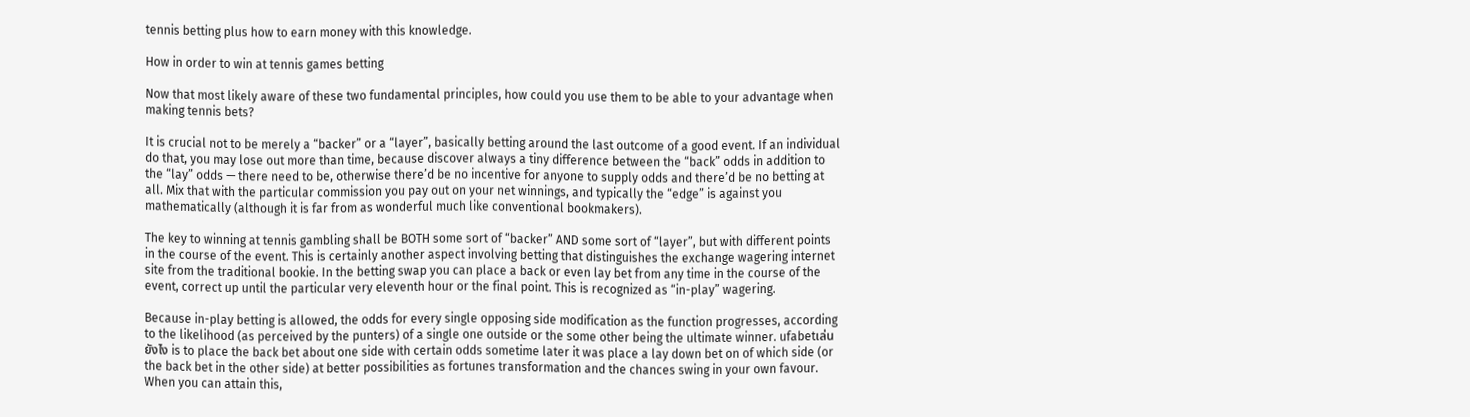tennis betting plus how to earn money with this knowledge.

How in order to win at tennis games betting

Now that most likely aware of these two fundamental principles, how could you use them to be able to your advantage when making tennis bets?

It is crucial not to be merely a “backer” or a “layer”, basically betting around the last outcome of a good event. If an individual do that, you may lose out more than time, because discover always a tiny difference between the “back” odds in addition to the “lay” odds — there need to be, otherwise there’d be no incentive for anyone to supply odds and there’d be no betting at all. Mix that with the particular commission you pay out on your net winnings, and typically the “edge” is against you mathematically (although it is far from as wonderful much like conventional bookmakers).

The key to winning at tennis gambling shall be BOTH some sort of “backer” AND some sort of “layer”, but with different points in the course of the event. This is certainly another aspect involving betting that distinguishes the exchange wagering internet site from the traditional bookie. In the betting swap you can place a back or even lay bet from any time in the course of the event, correct up until the particular very eleventh hour or the final point. This is recognized as “in-play” wagering.

Because in-play betting is allowed, the odds for every single opposing side modification as the function progresses, according to the likelihood (as perceived by the punters) of a single one outside or the some other being the ultimate winner. ufabetเล่นยังไง is to place the back bet about one side with certain odds sometime later it was place a lay down bet on of which side (or the back bet in the other side) at better possibilities as fortunes transformation and the chances swing in your own favour. When you can attain this,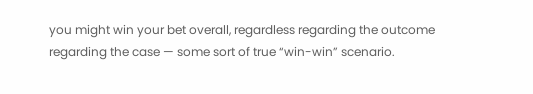you might win your bet overall, regardless regarding the outcome regarding the case — some sort of true “win-win” scenario.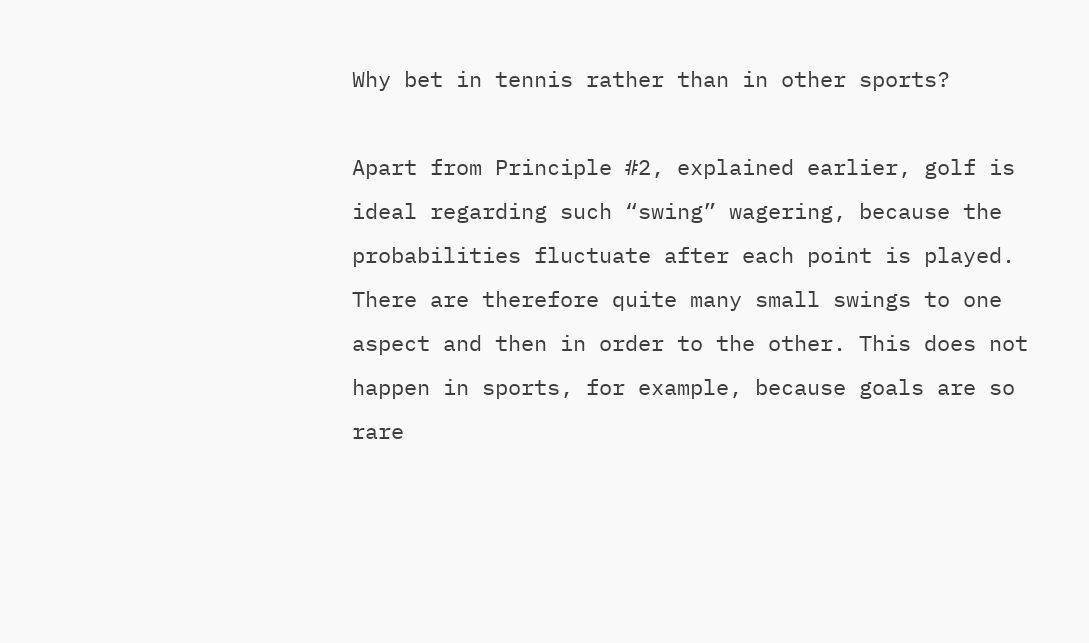Why bet in tennis rather than in other sports?

Apart from Principle #2, explained earlier, golf is ideal regarding such “swing” wagering, because the probabilities fluctuate after each point is played. There are therefore quite many small swings to one aspect and then in order to the other. This does not happen in sports, for example, because goals are so rare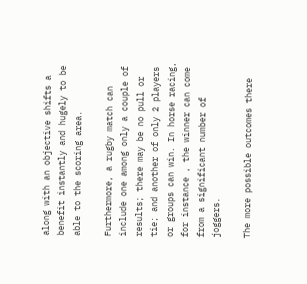along with an objective shifts a benefit instantly and hugely to be able to the scoring area.

Furthermore, a rugby match can include one among only a couple of results; there may be no pull or tie; and another of only 2 players or groups can win. In horse racing, for instance , the winner can come from a significant number of joggers.

The more possible outcomes there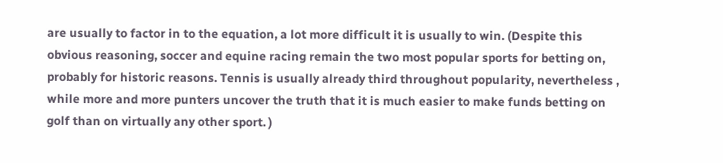are usually to factor in to the equation, a lot more difficult it is usually to win. (Despite this obvious reasoning, soccer and equine racing remain the two most popular sports for betting on, probably for historic reasons. Tennis is usually already third throughout popularity, nevertheless , while more and more punters uncover the truth that it is much easier to make funds betting on golf than on virtually any other sport. )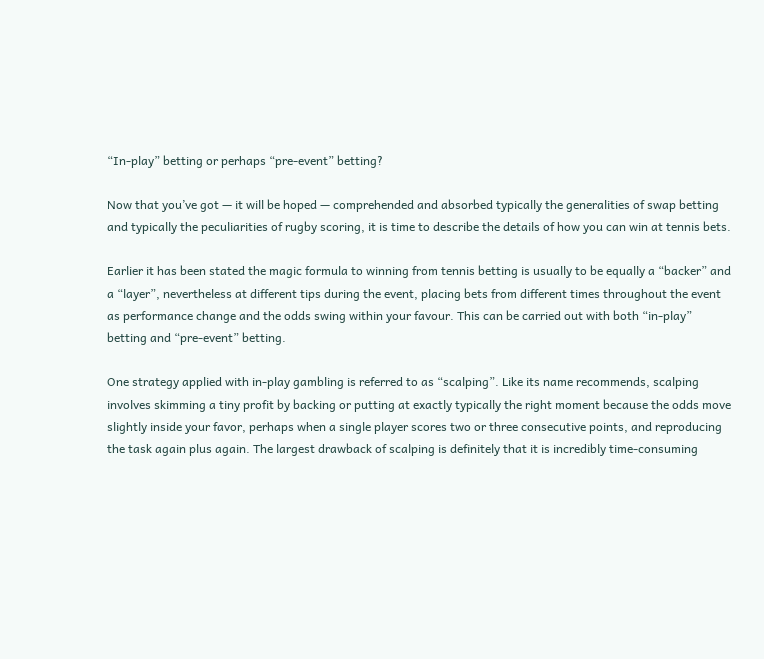“In-play” betting or perhaps “pre-event” betting?

Now that you’ve got — it will be hoped — comprehended and absorbed typically the generalities of swap betting and typically the peculiarities of rugby scoring, it is time to describe the details of how you can win at tennis bets.

Earlier it has been stated the magic formula to winning from tennis betting is usually to be equally a “backer” and a “layer”, nevertheless at different tips during the event, placing bets from different times throughout the event as performance change and the odds swing within your favour. This can be carried out with both “in-play” betting and “pre-event” betting.

One strategy applied with in-play gambling is referred to as “scalping”. Like its name recommends, scalping involves skimming a tiny profit by backing or putting at exactly typically the right moment because the odds move slightly inside your favor, perhaps when a single player scores two or three consecutive points, and reproducing the task again plus again. The largest drawback of scalping is definitely that it is incredibly time-consuming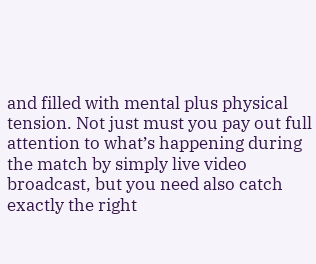and filled with mental plus physical tension. Not just must you pay out full attention to what’s happening during the match by simply live video broadcast, but you need also catch exactly the right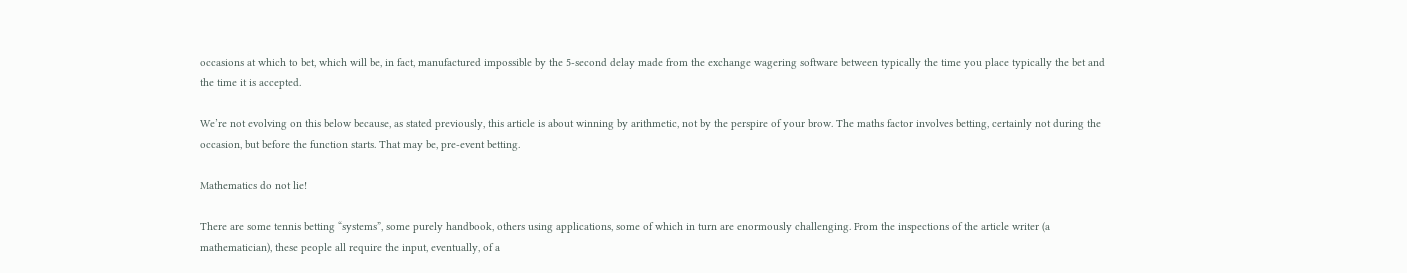occasions at which to bet, which will be, in fact, manufactured impossible by the 5-second delay made from the exchange wagering software between typically the time you place typically the bet and the time it is accepted.

We’re not evolving on this below because, as stated previously, this article is about winning by arithmetic, not by the perspire of your brow. The maths factor involves betting, certainly not during the occasion, but before the function starts. That may be, pre-event betting.

Mathematics do not lie!

There are some tennis betting “systems”, some purely handbook, others using applications, some of which in turn are enormously challenging. From the inspections of the article writer (a mathematician), these people all require the input, eventually, of a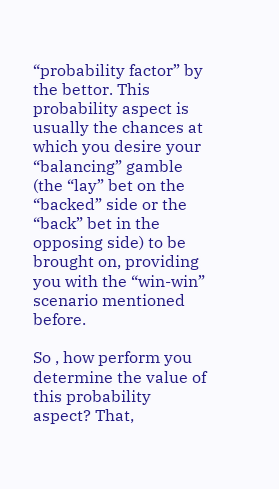“probability factor” by the bettor. This probability aspect is usually the chances at which you desire your “balancing” gamble (the “lay” bet on the “backed” side or the “back” bet in the opposing side) to be brought on, providing you with the “win-win” scenario mentioned before.

So , how perform you determine the value of this probability aspect? That,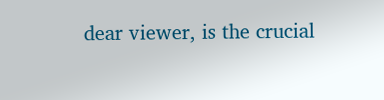dear viewer, is the crucial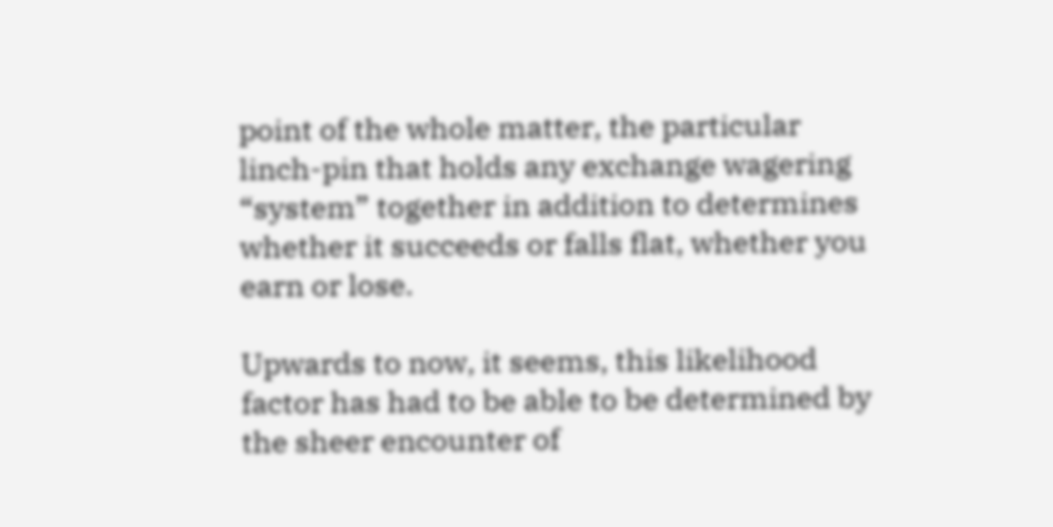point of the whole matter, the particular linch-pin that holds any exchange wagering “system” together in addition to determines whether it succeeds or falls flat, whether you earn or lose.

Upwards to now, it seems, this likelihood factor has had to be able to be determined by the sheer encounter of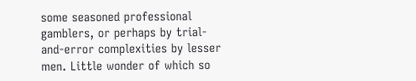some seasoned professional gamblers, or perhaps by trial-and-error complexities by lesser men. Little wonder of which so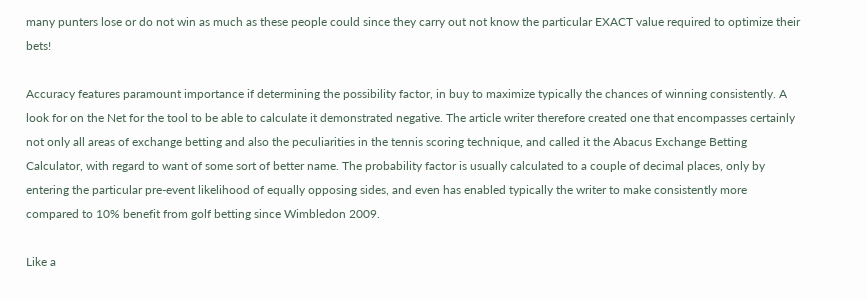many punters lose or do not win as much as these people could since they carry out not know the particular EXACT value required to optimize their bets!

Accuracy features paramount importance if determining the possibility factor, in buy to maximize typically the chances of winning consistently. A look for on the Net for the tool to be able to calculate it demonstrated negative. The article writer therefore created one that encompasses certainly not only all areas of exchange betting and also the peculiarities in the tennis scoring technique, and called it the Abacus Exchange Betting Calculator, with regard to want of some sort of better name. The probability factor is usually calculated to a couple of decimal places, only by entering the particular pre-event likelihood of equally opposing sides, and even has enabled typically the writer to make consistently more compared to 10% benefit from golf betting since Wimbledon 2009.

Like a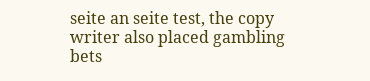seite an seite test, the copy writer also placed gambling bets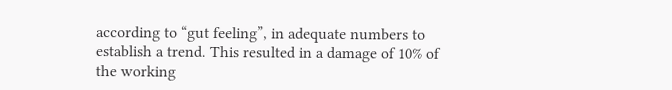according to “gut feeling”, in adequate numbers to establish a trend. This resulted in a damage of 10% of the working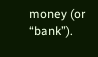money (or “bank”).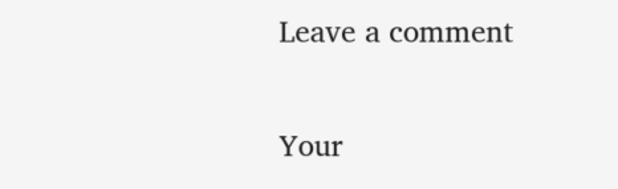Leave a comment

Your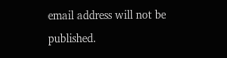email address will not be published.